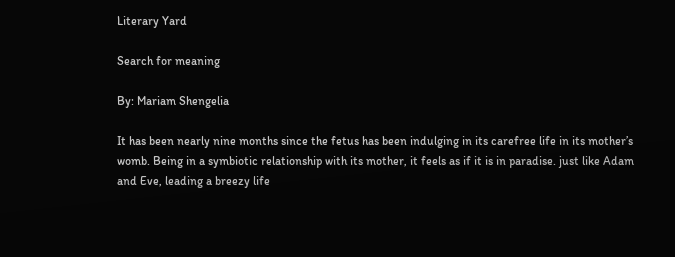Literary Yard

Search for meaning

By: Mariam Shengelia

It has been nearly nine months since the fetus has been indulging in its carefree life in its mother’s womb. Being in a symbiotic relationship with its mother, it feels as if it is in paradise. just like Adam and Eve, leading a breezy life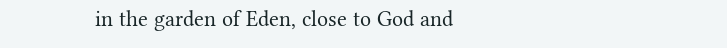in the garden of Eden, close to God and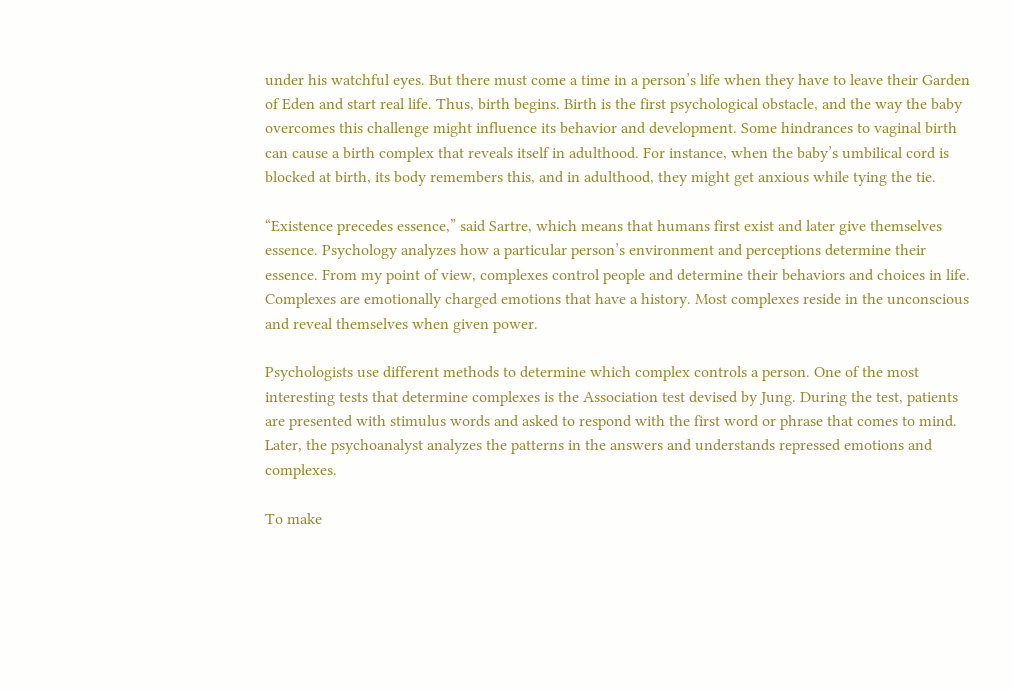under his watchful eyes. But there must come a time in a person’s life when they have to leave their Garden of Eden and start real life. Thus, birth begins. Birth is the first psychological obstacle, and the way the baby overcomes this challenge might influence its behavior and development. Some hindrances to vaginal birth can cause a birth complex that reveals itself in adulthood. For instance, when the baby’s umbilical cord is blocked at birth, its body remembers this, and in adulthood, they might get anxious while tying the tie.

“Existence precedes essence,” said Sartre, which means that humans first exist and later give themselves essence. Psychology analyzes how a particular person’s environment and perceptions determine their essence. From my point of view, complexes control people and determine their behaviors and choices in life. Complexes are emotionally charged emotions that have a history. Most complexes reside in the unconscious and reveal themselves when given power.

Psychologists use different methods to determine which complex controls a person. One of the most interesting tests that determine complexes is the Association test devised by Jung. During the test, patients are presented with stimulus words and asked to respond with the first word or phrase that comes to mind. Later, the psychoanalyst analyzes the patterns in the answers and understands repressed emotions and complexes.

To make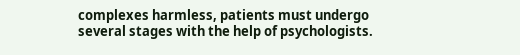complexes harmless, patients must undergo several stages with the help of psychologists.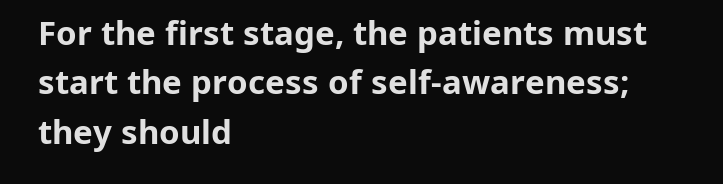For the first stage, the patients must start the process of self-awareness; they should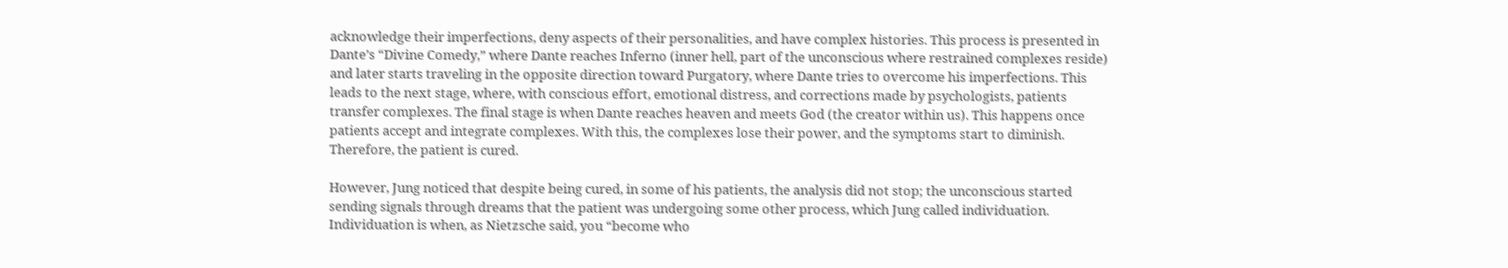acknowledge their imperfections, deny aspects of their personalities, and have complex histories. This process is presented in Dante’s “Divine Comedy,” where Dante reaches Inferno (inner hell, part of the unconscious where restrained complexes reside) and later starts traveling in the opposite direction toward Purgatory, where Dante tries to overcome his imperfections. This leads to the next stage, where, with conscious effort, emotional distress, and corrections made by psychologists, patients transfer complexes. The final stage is when Dante reaches heaven and meets God (the creator within us). This happens once patients accept and integrate complexes. With this, the complexes lose their power, and the symptoms start to diminish. Therefore, the patient is cured.

However, Jung noticed that despite being cured, in some of his patients, the analysis did not stop; the unconscious started sending signals through dreams that the patient was undergoing some other process, which Jung called individuation. Individuation is when, as Nietzsche said, you “become who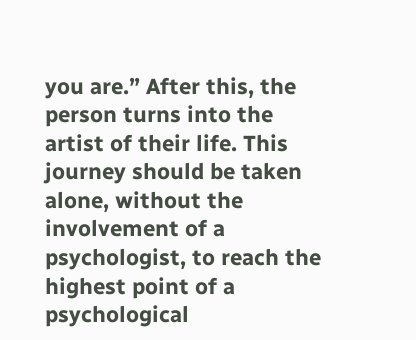you are.” After this, the person turns into the artist of their life. This journey should be taken alone, without the involvement of a psychologist, to reach the highest point of a psychological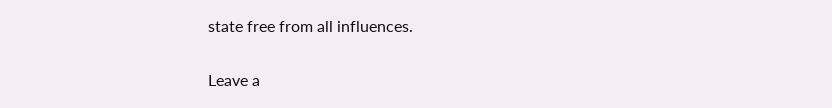state free from all influences.

Leave a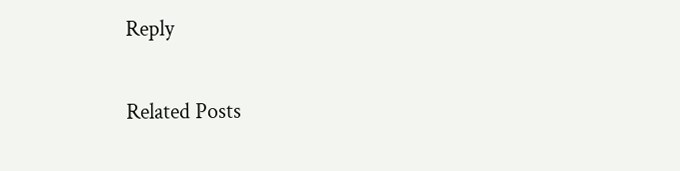Reply

Related Posts